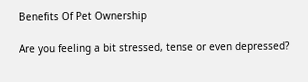Benefits Of Pet Ownership

Are you feeling a bit stressed, tense or even depressed?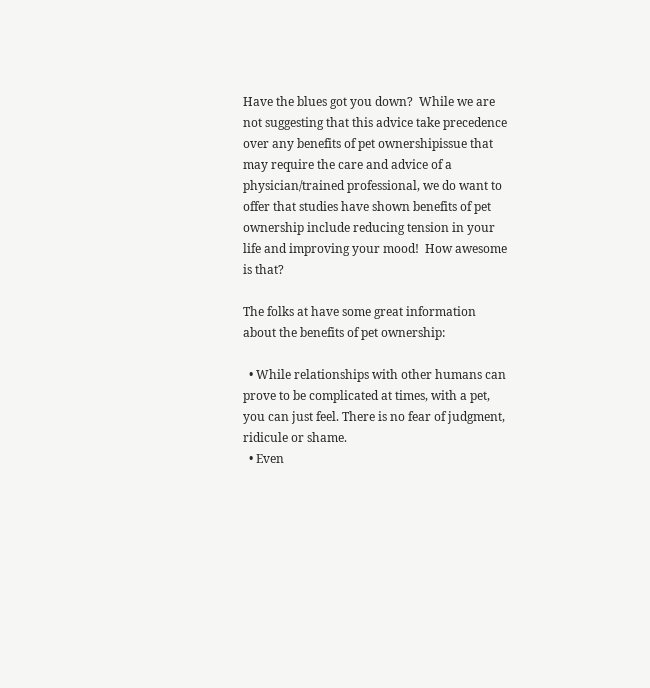Have the blues got you down?  While we are not suggesting that this advice take precedence over any benefits of pet ownershipissue that may require the care and advice of a physician/trained professional, we do want to offer that studies have shown benefits of pet ownership include reducing tension in your life and improving your mood!  How awesome is that?

The folks at have some great information about the benefits of pet ownership:

  • While relationships with other humans can prove to be complicated at times, with a pet, you can just feel. There is no fear of judgment, ridicule or shame.
  • Even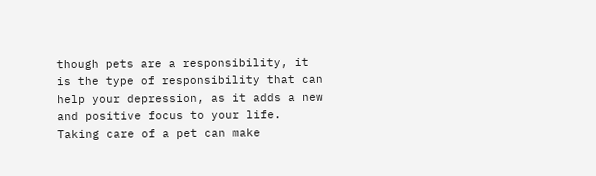though pets are a responsibility, it is the type of responsibility that can help your depression, as it adds a new and positive focus to your life. Taking care of a pet can make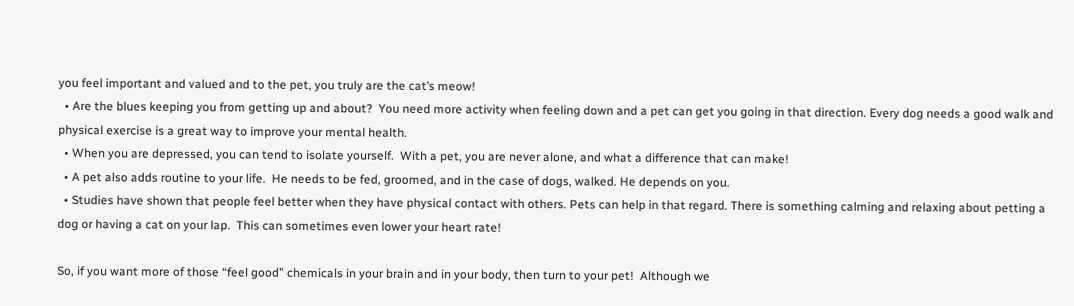you feel important and valued and to the pet, you truly are the cat’s meow!
  • Are the blues keeping you from getting up and about?  You need more activity when feeling down and a pet can get you going in that direction. Every dog needs a good walk and physical exercise is a great way to improve your mental health.
  • When you are depressed, you can tend to isolate yourself.  With a pet, you are never alone, and what a difference that can make!
  • A pet also adds routine to your life.  He needs to be fed, groomed, and in the case of dogs, walked. He depends on you.
  • Studies have shown that people feel better when they have physical contact with others. Pets can help in that regard. There is something calming and relaxing about petting a dog or having a cat on your lap.  This can sometimes even lower your heart rate!

So, if you want more of those “feel good” chemicals in your brain and in your body, then turn to your pet!  Although we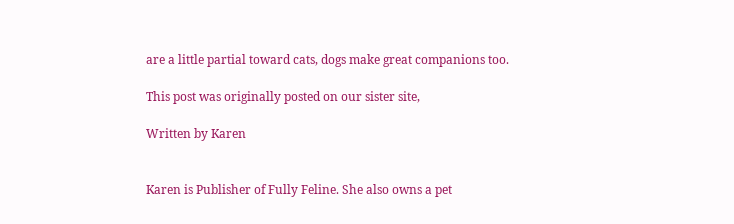are a little partial toward cats, dogs make great companions too.

This post was originally posted on our sister site,

Written by Karen


Karen is Publisher of Fully Feline. She also owns a pet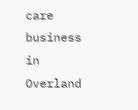care business in Overland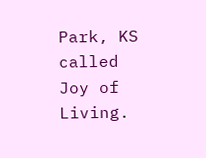Park, KS called Joy of Living.